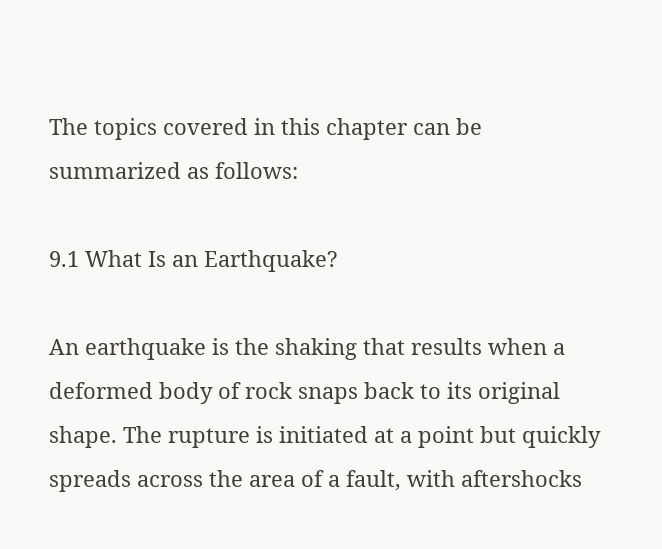The topics covered in this chapter can be summarized as follows:

9.1 What Is an Earthquake?

An earthquake is the shaking that results when a deformed body of rock snaps back to its original shape. The rupture is initiated at a point but quickly spreads across the area of a fault, with aftershocks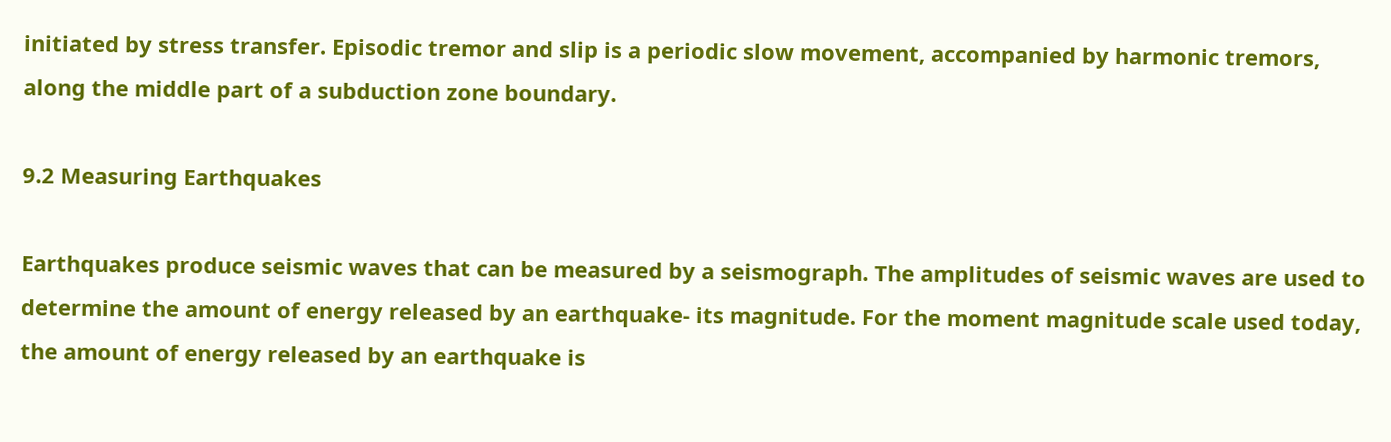initiated by stress transfer. Episodic tremor and slip is a periodic slow movement, accompanied by harmonic tremors, along the middle part of a subduction zone boundary.

9.2 Measuring Earthquakes

Earthquakes produce seismic waves that can be measured by a seismograph. The amplitudes of seismic waves are used to determine the amount of energy released by an earthquake- its magnitude. For the moment magnitude scale used today, the amount of energy released by an earthquake is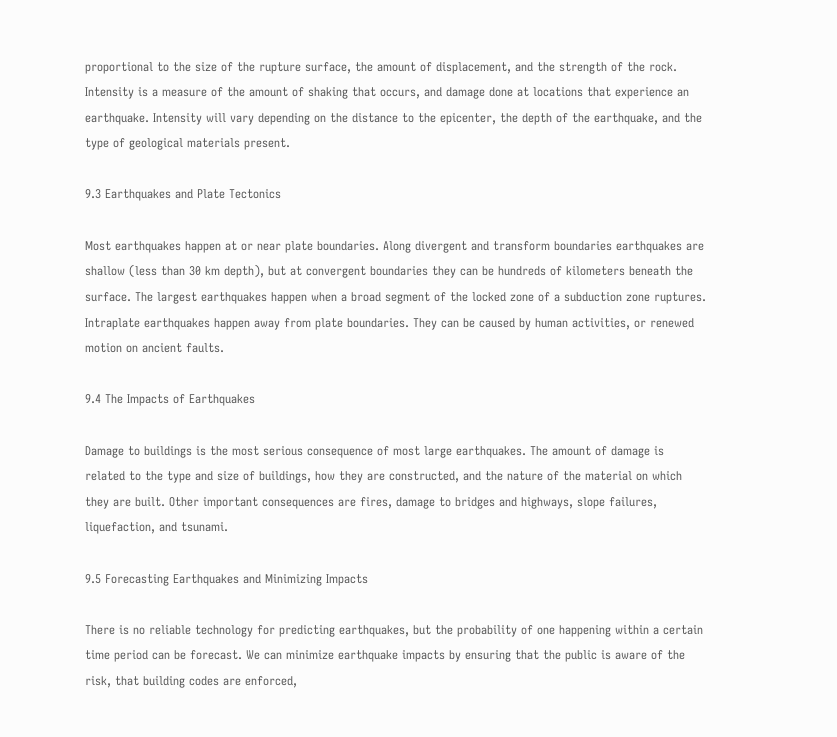proportional to the size of the rupture surface, the amount of displacement, and the strength of the rock. Intensity is a measure of the amount of shaking that occurs, and damage done at locations that experience an earthquake. Intensity will vary depending on the distance to the epicenter, the depth of the earthquake, and the type of geological materials present.

9.3 Earthquakes and Plate Tectonics

Most earthquakes happen at or near plate boundaries. Along divergent and transform boundaries earthquakes are shallow (less than 30 km depth), but at convergent boundaries they can be hundreds of kilometers beneath the surface. The largest earthquakes happen when a broad segment of the locked zone of a subduction zone ruptures. Intraplate earthquakes happen away from plate boundaries. They can be caused by human activities, or renewed motion on ancient faults.

9.4 The Impacts of Earthquakes

Damage to buildings is the most serious consequence of most large earthquakes. The amount of damage is related to the type and size of buildings, how they are constructed, and the nature of the material on which they are built. Other important consequences are fires, damage to bridges and highways, slope failures, liquefaction, and tsunami.

9.5 Forecasting Earthquakes and Minimizing Impacts

There is no reliable technology for predicting earthquakes, but the probability of one happening within a certain time period can be forecast. We can minimize earthquake impacts by ensuring that the public is aware of the risk, that building codes are enforced,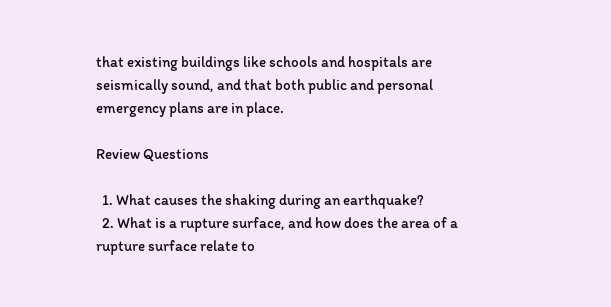that existing buildings like schools and hospitals are seismically sound, and that both public and personal emergency plans are in place.

Review Questions

  1. What causes the shaking during an earthquake?
  2. What is a rupture surface, and how does the area of a rupture surface relate to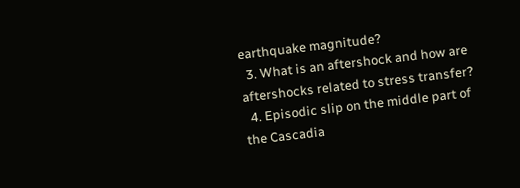earthquake magnitude?
  3. What is an aftershock and how are aftershocks related to stress transfer?
  4. Episodic slip on the middle part of the Cascadia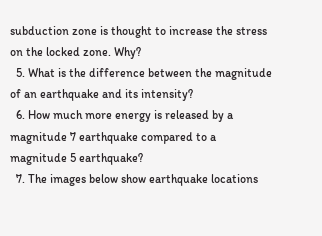subduction zone is thought to increase the stress on the locked zone. Why?
  5. What is the difference between the magnitude of an earthquake and its intensity?
  6. How much more energy is released by a magnitude 7 earthquake compared to a magnitude 5 earthquake?
  7. The images below show earthquake locations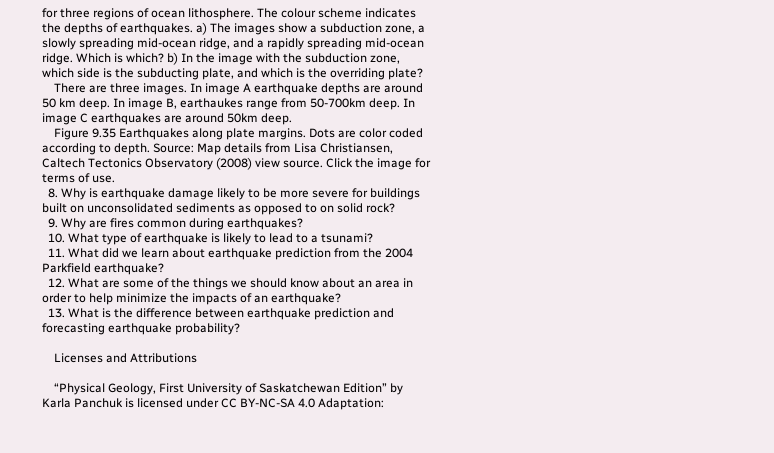for three regions of ocean lithosphere. The colour scheme indicates the depths of earthquakes. a) The images show a subduction zone, a slowly spreading mid-ocean ridge, and a rapidly spreading mid-ocean ridge. Which is which? b) In the image with the subduction zone, which side is the subducting plate, and which is the overriding plate?
    There are three images. In image A earthquake depths are around 50 km deep. In image B, earthaukes range from 50-700km deep. In image C earthquakes are around 50km deep.
    Figure 9.35 Earthquakes along plate margins. Dots are color coded according to depth. Source: Map details from Lisa Christiansen, Caltech Tectonics Observatory (2008) view source. Click the image for terms of use.
  8. Why is earthquake damage likely to be more severe for buildings built on unconsolidated sediments as opposed to on solid rock?
  9. Why are fires common during earthquakes?
  10. What type of earthquake is likely to lead to a tsunami?
  11. What did we learn about earthquake prediction from the 2004 Parkfield earthquake?
  12. What are some of the things we should know about an area in order to help minimize the impacts of an earthquake?
  13. What is the difference between earthquake prediction and forecasting earthquake probability?

    Licenses and Attributions

    “Physical Geology, First University of Saskatchewan Edition” by Karla Panchuk is licensed under CC BY-NC-SA 4.0 Adaptation: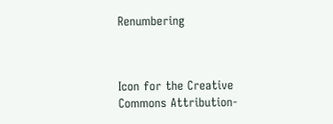Renumbering



Icon for the Creative Commons Attribution-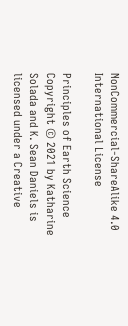NonCommercial-ShareAlike 4.0 International License

Principles of Earth Science Copyright © 2021 by Katharine Solada and K. Sean Daniels is licensed under a Creative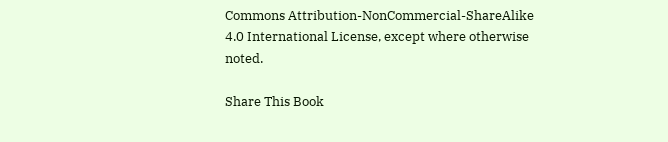Commons Attribution-NonCommercial-ShareAlike 4.0 International License, except where otherwise noted.

Share This Book